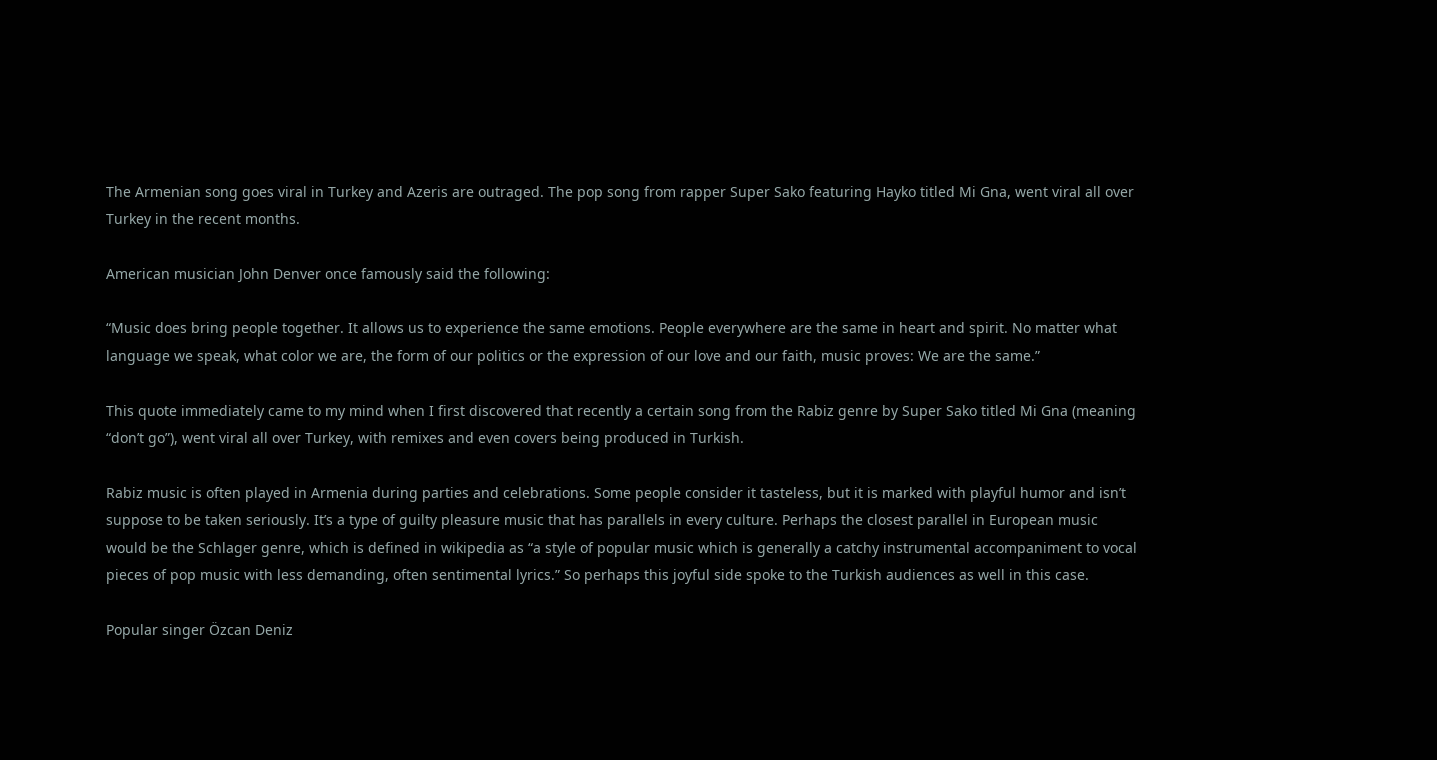The Armenian song goes viral in Turkey and Azeris are outraged. The pop song from rapper Super Sako featuring Hayko titled Mi Gna, went viral all over Turkey in the recent months.

American musician John Denver once famously said the following:

“Music does bring people together. It allows us to experience the same emotions. People everywhere are the same in heart and spirit. No matter what language we speak, what color we are, the form of our politics or the expression of our love and our faith, music proves: We are the same.”

This quote immediately came to my mind when I first discovered that recently a certain song from the Rabiz genre by Super Sako titled Mi Gna (meaning “don’t go”), went viral all over Turkey, with remixes and even covers being produced in Turkish.

Rabiz music is often played in Armenia during parties and celebrations. Some people consider it tasteless, but it is marked with playful humor and isn’t suppose to be taken seriously. It’s a type of guilty pleasure music that has parallels in every culture. Perhaps the closest parallel in European music would be the Schlager genre, which is defined in wikipedia as “a style of popular music which is generally a catchy instrumental accompaniment to vocal pieces of pop music with less demanding, often sentimental lyrics.” So perhaps this joyful side spoke to the Turkish audiences as well in this case.

Popular singer Özcan Deniz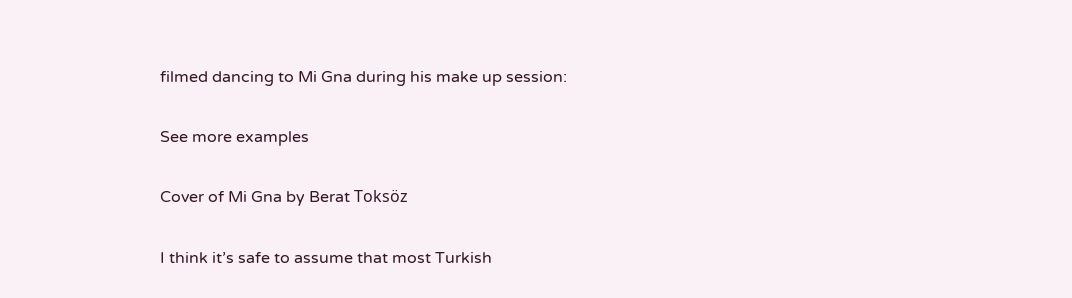filmed dancing to Mi Gna during his make up session:

See more examples

Cover of Mi Gna by Berat Toksöz

I think it’s safe to assume that most Turkish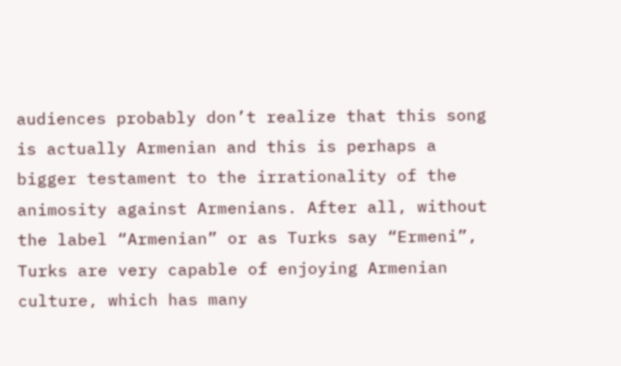audiences probably don’t realize that this song is actually Armenian and this is perhaps a bigger testament to the irrationality of the animosity against Armenians. After all, without the label “Armenian” or as Turks say “Ermeni”, Turks are very capable of enjoying Armenian culture, which has many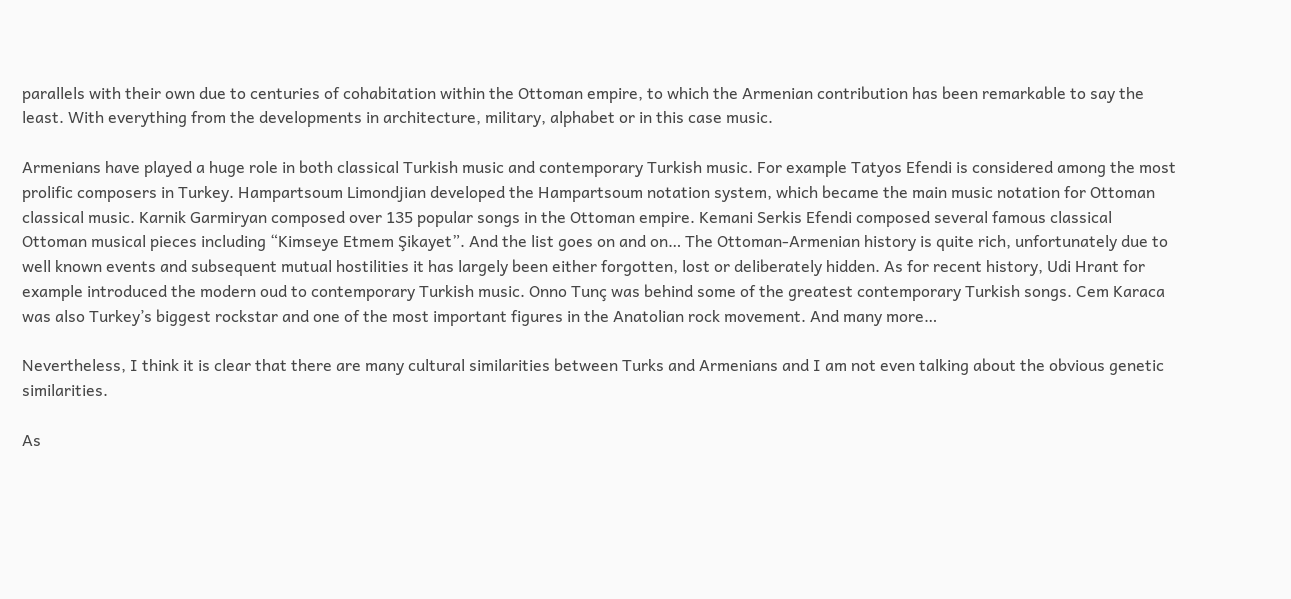parallels with their own due to centuries of cohabitation within the Ottoman empire, to which the Armenian contribution has been remarkable to say the least. With everything from the developments in architecture, military, alphabet or in this case music.

Armenians have played a huge role in both classical Turkish music and contemporary Turkish music. For example Tatyos Efendi is considered among the most prolific composers in Turkey. Hampartsoum Limondjian developed the Hampartsoum notation system, which became the main music notation for Ottoman classical music. Karnik Garmiryan composed over 135 popular songs in the Ottoman empire. Kemani Serkis Efendi composed several famous classical Ottoman musical pieces including “Kimseye Etmem Şikayet”. And the list goes on and on… The Ottoman-Armenian history is quite rich, unfortunately due to well known events and subsequent mutual hostilities it has largely been either forgotten, lost or deliberately hidden. As for recent history, Udi Hrant for example introduced the modern oud to contemporary Turkish music. Onno Tunç was behind some of the greatest contemporary Turkish songs. Cem Karaca was also Turkey’s biggest rockstar and one of the most important figures in the Anatolian rock movement. And many more…

Nevertheless, I think it is clear that there are many cultural similarities between Turks and Armenians and I am not even talking about the obvious genetic similarities.

As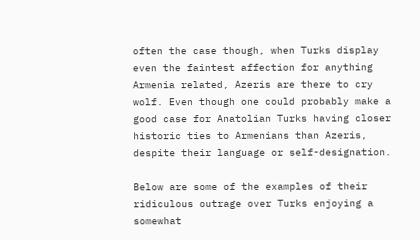often the case though, when Turks display even the faintest affection for anything Armenia related, Azeris are there to cry wolf. Even though one could probably make a good case for Anatolian Turks having closer historic ties to Armenians than Azeris, despite their language or self-designation.

Below are some of the examples of their ridiculous outrage over Turks enjoying a somewhat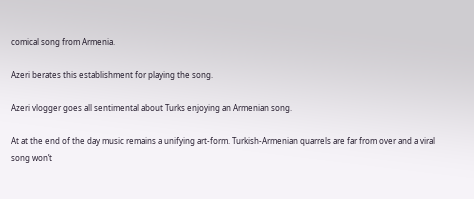comical song from Armenia.

Azeri berates this establishment for playing the song.

Azeri vlogger goes all sentimental about Turks enjoying an Armenian song.

At at the end of the day music remains a unifying art-form. Turkish-Armenian quarrels are far from over and a viral song won’t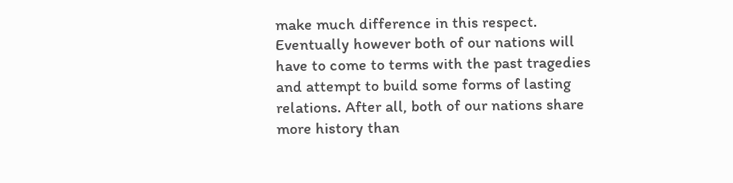make much difference in this respect. Eventually however both of our nations will have to come to terms with the past tragedies and attempt to build some forms of lasting relations. After all, both of our nations share more history than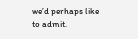we’d perhaps like to admit.